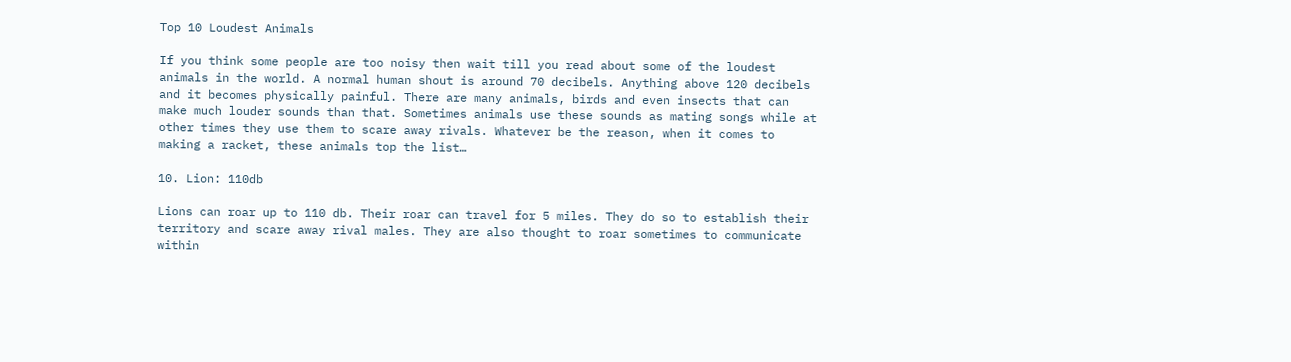Top 10 Loudest Animals

If you think some people are too noisy then wait till you read about some of the loudest animals in the world. A normal human shout is around 70 decibels. Anything above 120 decibels and it becomes physically painful. There are many animals, birds and even insects that can make much louder sounds than that. Sometimes animals use these sounds as mating songs while at other times they use them to scare away rivals. Whatever be the reason, when it comes to making a racket, these animals top the list…

10. Lion: 110db

Lions can roar up to 110 db. Their roar can travel for 5 miles. They do so to establish their territory and scare away rival males. They are also thought to roar sometimes to communicate within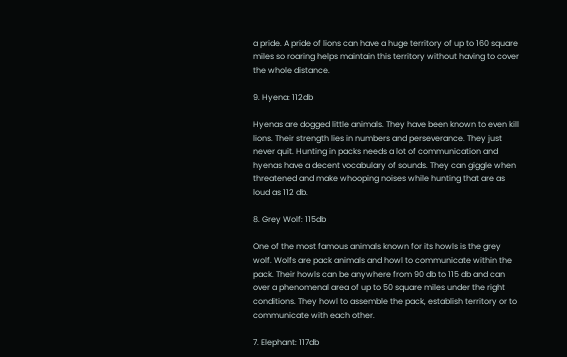a pride. A pride of lions can have a huge territory of up to 160 square miles so roaring helps maintain this territory without having to cover the whole distance.

9. Hyena: 112db

Hyenas are dogged little animals. They have been known to even kill lions. Their strength lies in numbers and perseverance. They just never quit. Hunting in packs needs a lot of communication and hyenas have a decent vocabulary of sounds. They can giggle when threatened and make whooping noises while hunting that are as loud as 112 db.

8. Grey Wolf: 115db

One of the most famous animals known for its howls is the grey wolf. Wolfs are pack animals and howl to communicate within the pack. Their howls can be anywhere from 90 db to 115 db and can over a phenomenal area of up to 50 square miles under the right conditions. They howl to assemble the pack, establish territory or to communicate with each other.

7. Elephant: 117db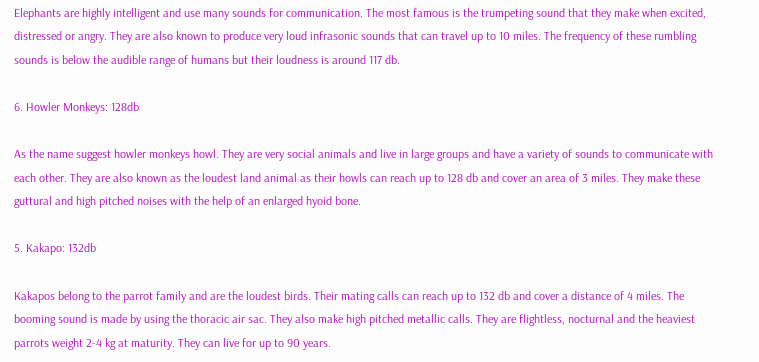Elephants are highly intelligent and use many sounds for communication. The most famous is the trumpeting sound that they make when excited, distressed or angry. They are also known to produce very loud infrasonic sounds that can travel up to 10 miles. The frequency of these rumbling sounds is below the audible range of humans but their loudness is around 117 db.

6. Howler Monkeys: 128db

As the name suggest howler monkeys howl. They are very social animals and live in large groups and have a variety of sounds to communicate with each other. They are also known as the loudest land animal as their howls can reach up to 128 db and cover an area of 3 miles. They make these guttural and high pitched noises with the help of an enlarged hyoid bone.

5. Kakapo: 132db

Kakapos belong to the parrot family and are the loudest birds. Their mating calls can reach up to 132 db and cover a distance of 4 miles. The booming sound is made by using the thoracic air sac. They also make high pitched metallic calls. They are flightless, nocturnal and the heaviest parrots weight 2-4 kg at maturity. They can live for up to 90 years.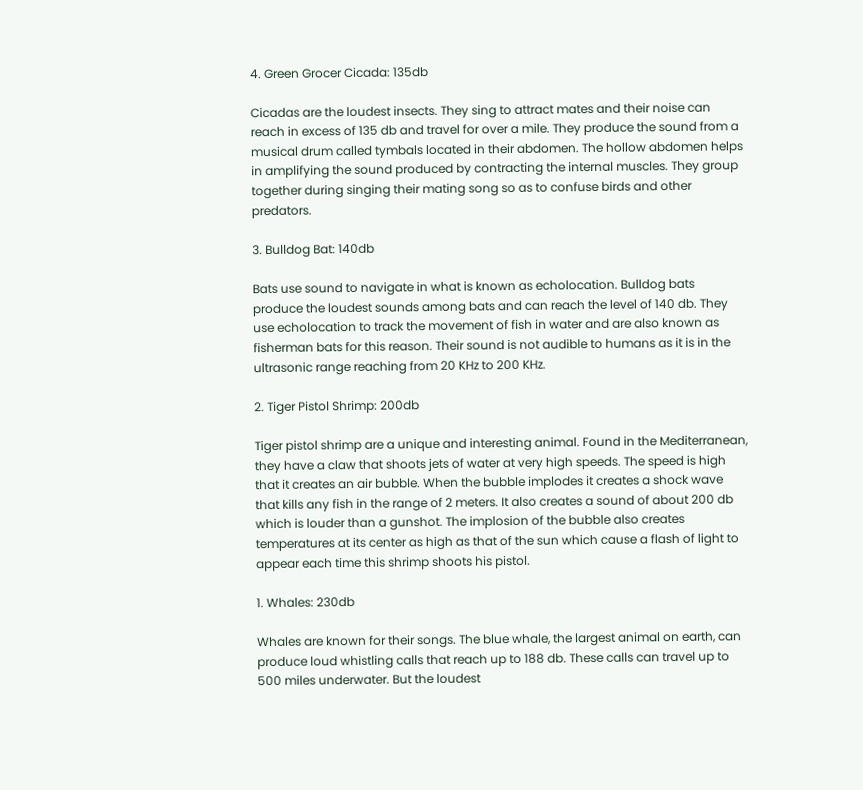4. Green Grocer Cicada: 135db

Cicadas are the loudest insects. They sing to attract mates and their noise can reach in excess of 135 db and travel for over a mile. They produce the sound from a musical drum called tymbals located in their abdomen. The hollow abdomen helps in amplifying the sound produced by contracting the internal muscles. They group together during singing their mating song so as to confuse birds and other predators.

3. Bulldog Bat: 140db

Bats use sound to navigate in what is known as echolocation. Bulldog bats produce the loudest sounds among bats and can reach the level of 140 db. They use echolocation to track the movement of fish in water and are also known as fisherman bats for this reason. Their sound is not audible to humans as it is in the ultrasonic range reaching from 20 KHz to 200 KHz.

2. Tiger Pistol Shrimp: 200db

Tiger pistol shrimp are a unique and interesting animal. Found in the Mediterranean, they have a claw that shoots jets of water at very high speeds. The speed is high that it creates an air bubble. When the bubble implodes it creates a shock wave that kills any fish in the range of 2 meters. It also creates a sound of about 200 db which is louder than a gunshot. The implosion of the bubble also creates temperatures at its center as high as that of the sun which cause a flash of light to appear each time this shrimp shoots his pistol.

1. Whales: 230db

Whales are known for their songs. The blue whale, the largest animal on earth, can produce loud whistling calls that reach up to 188 db. These calls can travel up to 500 miles underwater. But the loudest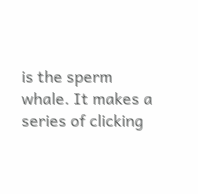is the sperm whale. It makes a series of clicking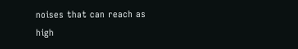noises that can reach as high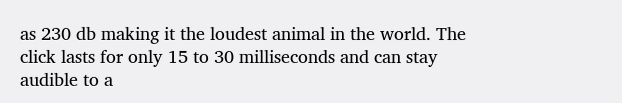as 230 db making it the loudest animal in the world. The click lasts for only 15 to 30 milliseconds and can stay audible to a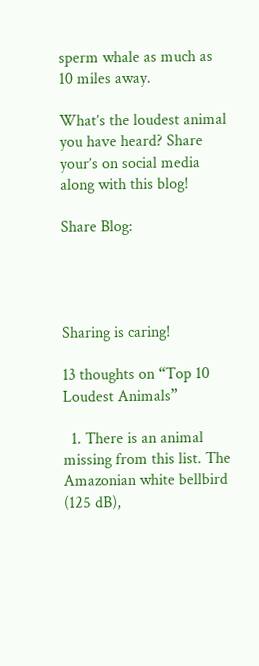sperm whale as much as 10 miles away.

What’s the loudest animal you have heard? Share your’s on social media along with this blog!

Share Blog:




Sharing is caring!

13 thoughts on “Top 10 Loudest Animals”

  1. There is an animal missing from this list. The Amazonian white bellbird (125 dB),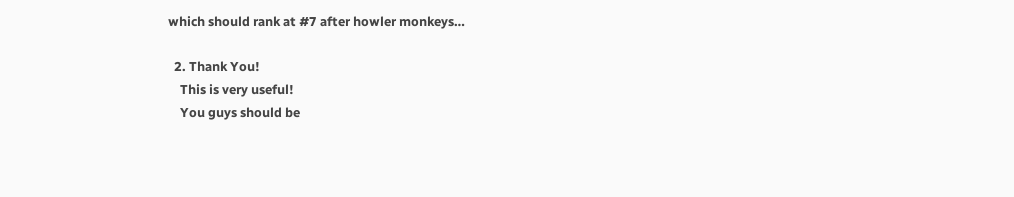which should rank at #7 after howler monkeys…

  2. Thank You!
    This is very useful!
    You guys should be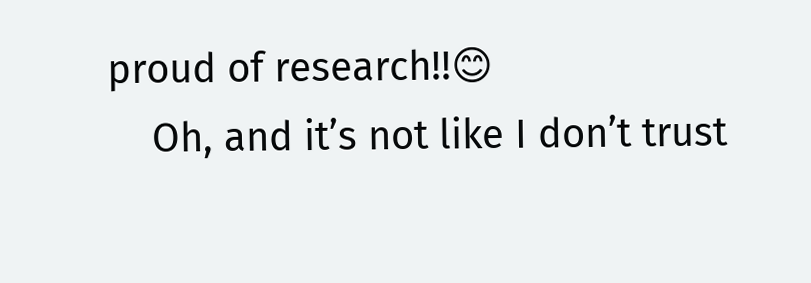proud of research!!😊
    Oh, and it’s not like I don’t trust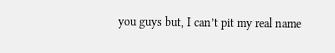you guys but, I can’t pit my real name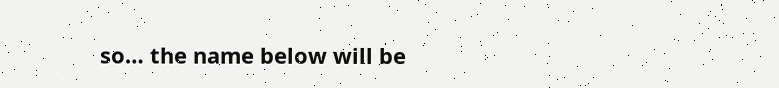so… the name below will be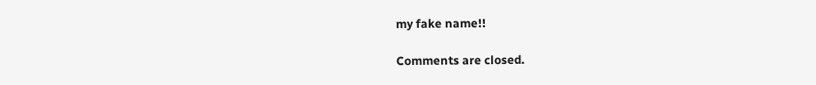my fake name!!

Comments are closed.